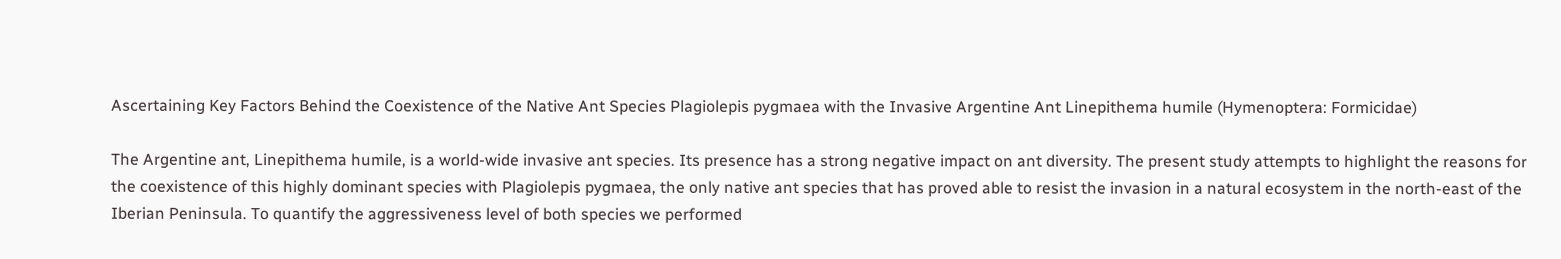Ascertaining Key Factors Behind the Coexistence of the Native Ant Species Plagiolepis pygmaea with the Invasive Argentine Ant Linepithema humile (Hymenoptera: Formicidae)

The Argentine ant, Linepithema humile, is a world-wide invasive ant species. Its presence has a strong negative impact on ant diversity. The present study attempts to highlight the reasons for the coexistence of this highly dominant species with Plagiolepis pygmaea, the only native ant species that has proved able to resist the invasion in a natural ecosystem in the north-east of the Iberian Peninsula. To quantify the aggressiveness level of both species we performed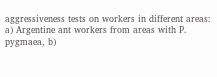aggressiveness tests on workers in different areas: a) Argentine ant workers from areas with P. pygmaea, b)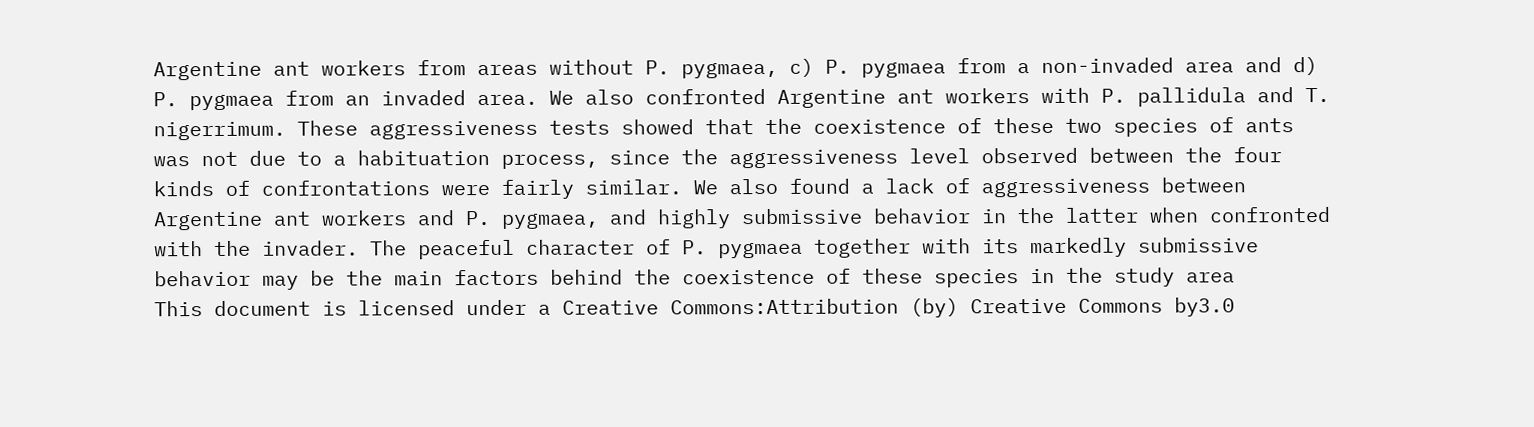Argentine ant workers from areas without P. pygmaea, c) P. pygmaea from a non-invaded area and d) P. pygmaea from an invaded area. We also confronted Argentine ant workers with P. pallidula and T. nigerrimum. These aggressiveness tests showed that the coexistence of these two species of ants was not due to a habituation process, since the aggressiveness level observed between the four kinds of confrontations were fairly similar. We also found a lack of aggressiveness between Argentine ant workers and P. pygmaea, and highly submissive behavior in the latter when confronted with the invader. The peaceful character of P. pygmaea together with its markedly submissive behavior may be the main factors behind the coexistence of these species in the study area
This document is licensed under a Creative Commons:Attribution (by) Creative Commons by3.0